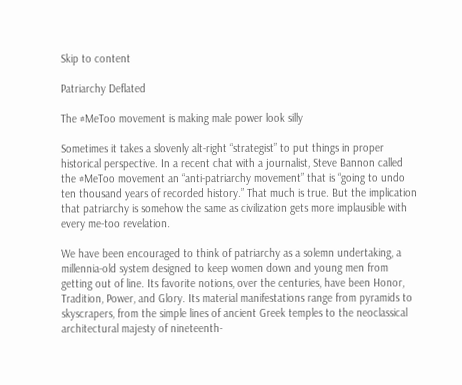Skip to content

Patriarchy Deflated

The #MeToo movement is making male power look silly

Sometimes it takes a slovenly alt-right “strategist” to put things in proper historical perspective. In a recent chat with a journalist, Steve Bannon called the #MeToo movement an “anti-patriarchy movement” that is “going to undo ten thousand years of recorded history.” That much is true. But the implication that patriarchy is somehow the same as civilization gets more implausible with every me-too revelation.

We have been encouraged to think of patriarchy as a solemn undertaking, a millennia-old system designed to keep women down and young men from getting out of line. Its favorite notions, over the centuries, have been Honor, Tradition, Power, and Glory. Its material manifestations range from pyramids to skyscrapers, from the simple lines of ancient Greek temples to the neoclassical architectural majesty of nineteenth-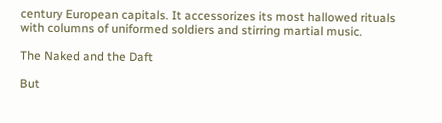century European capitals. It accessorizes its most hallowed rituals with columns of uniformed soldiers and stirring martial music.

The Naked and the Daft

But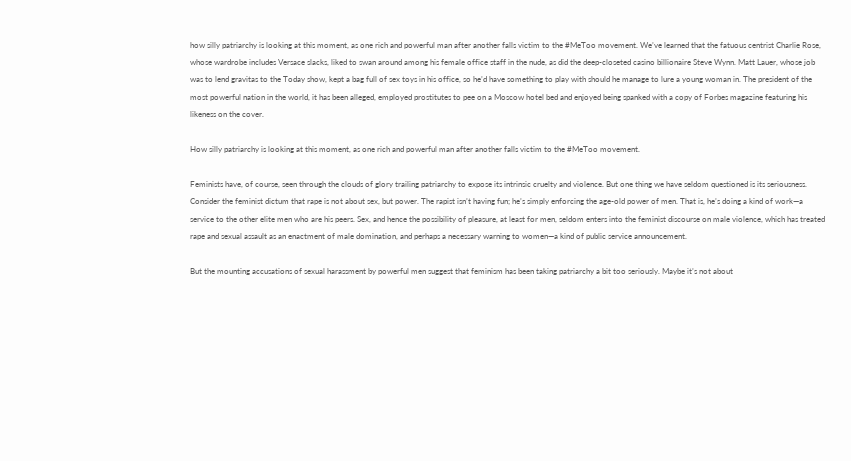how silly patriarchy is looking at this moment, as one rich and powerful man after another falls victim to the #MeToo movement. We’ve learned that the fatuous centrist Charlie Rose, whose wardrobe includes Versace slacks, liked to swan around among his female office staff in the nude, as did the deep-closeted casino billionaire Steve Wynn. Matt Lauer, whose job was to lend gravitas to the Today show, kept a bag full of sex toys in his office, so he’d have something to play with should he manage to lure a young woman in. The president of the most powerful nation in the world, it has been alleged, employed prostitutes to pee on a Moscow hotel bed and enjoyed being spanked with a copy of Forbes magazine featuring his likeness on the cover.

How silly patriarchy is looking at this moment, as one rich and powerful man after another falls victim to the #MeToo movement.

Feminists have, of course, seen through the clouds of glory trailing patriarchy to expose its intrinsic cruelty and violence. But one thing we have seldom questioned is its seriousness. Consider the feminist dictum that rape is not about sex, but power. The rapist isn’t having fun; he’s simply enforcing the age-old power of men. That is, he’s doing a kind of work—a service to the other elite men who are his peers. Sex, and hence the possibility of pleasure, at least for men, seldom enters into the feminist discourse on male violence, which has treated rape and sexual assault as an enactment of male domination, and perhaps a necessary warning to women—a kind of public service announcement.

But the mounting accusations of sexual harassment by powerful men suggest that feminism has been taking patriarchy a bit too seriously. Maybe it’s not about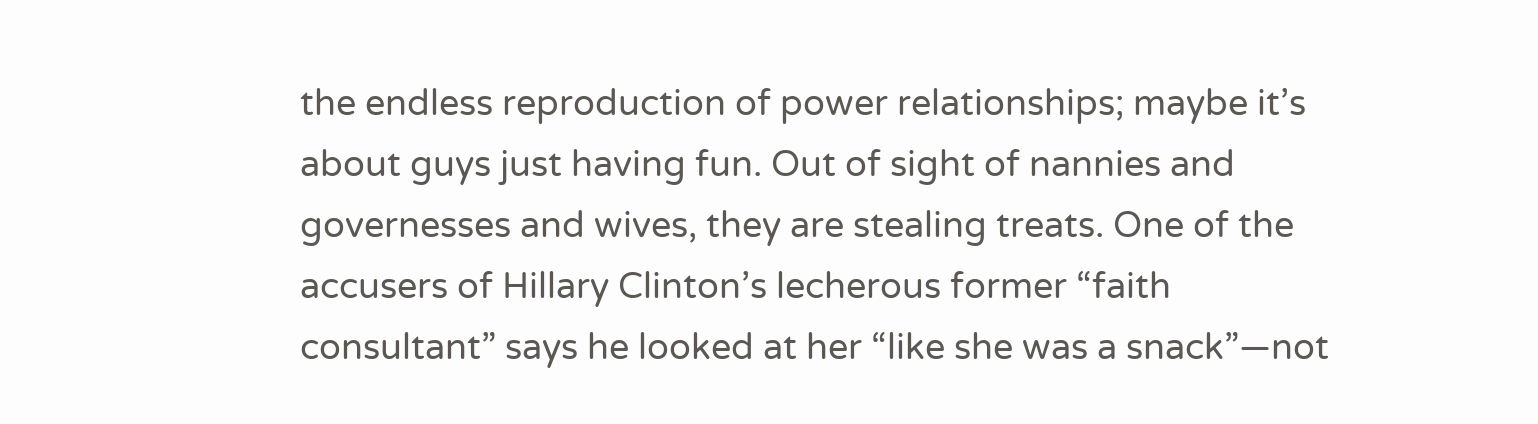the endless reproduction of power relationships; maybe it’s about guys just having fun. Out of sight of nannies and governesses and wives, they are stealing treats. One of the accusers of Hillary Clinton’s lecherous former “faith consultant” says he looked at her “like she was a snack”—not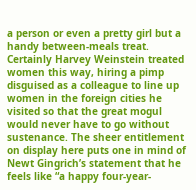a person or even a pretty girl but a handy between-meals treat. Certainly Harvey Weinstein treated women this way, hiring a pimp disguised as a colleague to line up women in the foreign cities he visited so that the great mogul would never have to go without sustenance. The sheer entitlement on display here puts one in mind of Newt Gingrich’s statement that he feels like “a happy four-year-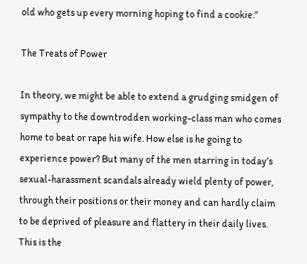old who gets up every morning hoping to find a cookie.”

The Treats of Power

In theory, we might be able to extend a grudging smidgen of sympathy to the downtrodden working-class man who comes home to beat or rape his wife. How else is he going to experience power? But many of the men starring in today’s sexual-harassment scandals already wield plenty of power, through their positions or their money and can hardly claim to be deprived of pleasure and flattery in their daily lives. This is the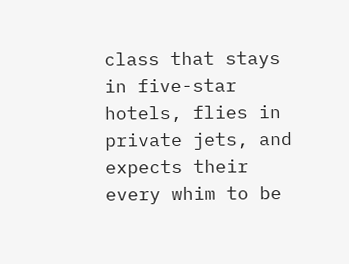class that stays in five-star hotels, flies in private jets, and expects their every whim to be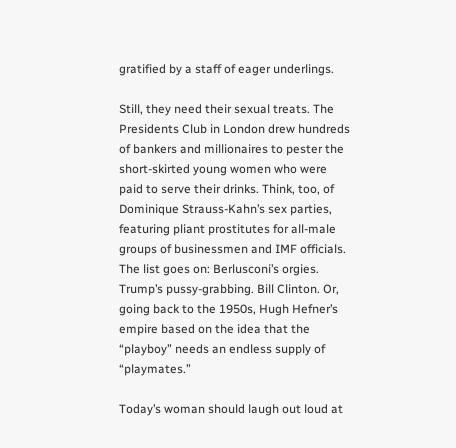gratified by a staff of eager underlings.

Still, they need their sexual treats. The Presidents Club in London drew hundreds of bankers and millionaires to pester the short-skirted young women who were paid to serve their drinks. Think, too, of Dominique Strauss-Kahn’s sex parties, featuring pliant prostitutes for all-male groups of businessmen and IMF officials. The list goes on: Berlusconi’s orgies. Trump’s pussy-grabbing. Bill Clinton. Or, going back to the 1950s, Hugh Hefner’s empire based on the idea that the “playboy” needs an endless supply of “playmates.”

Today’s woman should laugh out loud at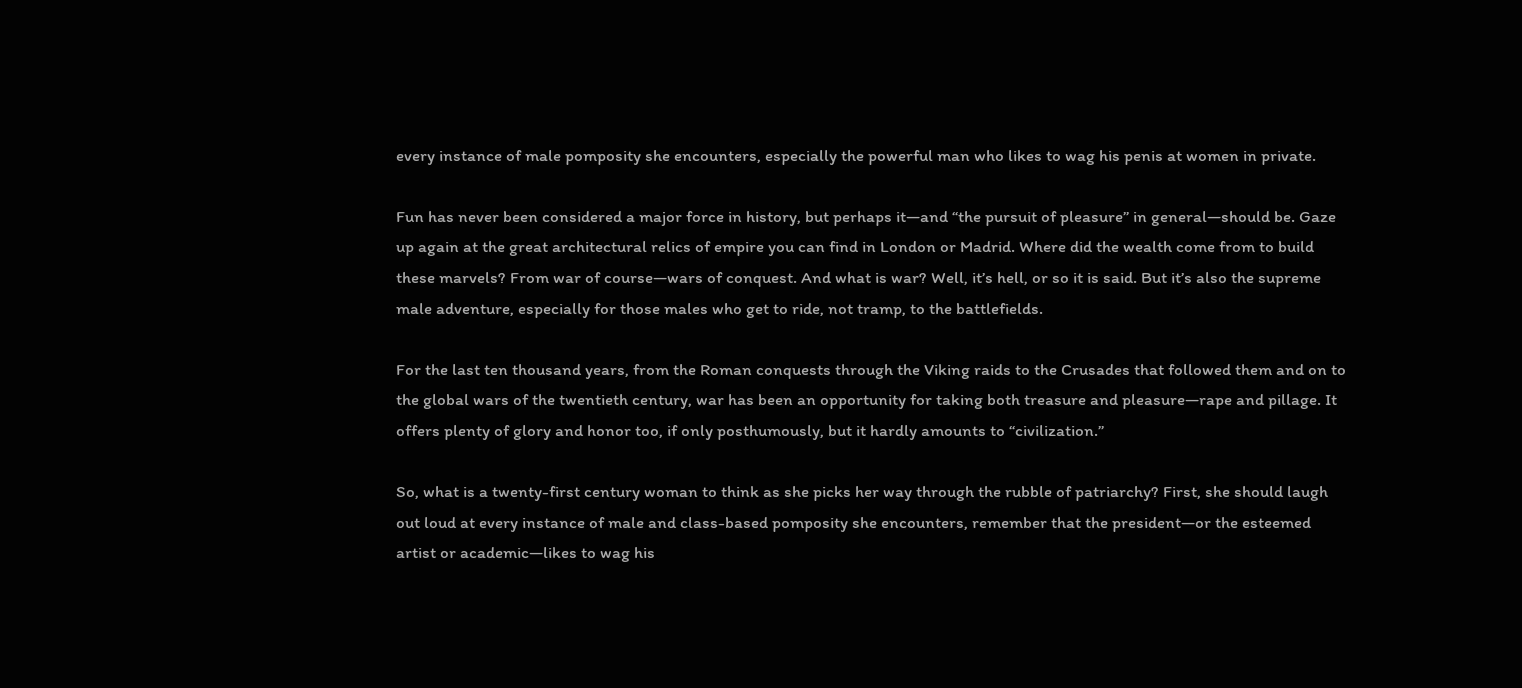every instance of male pomposity she encounters, especially the powerful man who likes to wag his penis at women in private.

Fun has never been considered a major force in history, but perhaps it—and “the pursuit of pleasure” in general—should be. Gaze up again at the great architectural relics of empire you can find in London or Madrid. Where did the wealth come from to build these marvels? From war of course—wars of conquest. And what is war? Well, it’s hell, or so it is said. But it’s also the supreme male adventure, especially for those males who get to ride, not tramp, to the battlefields.

For the last ten thousand years, from the Roman conquests through the Viking raids to the Crusades that followed them and on to the global wars of the twentieth century, war has been an opportunity for taking both treasure and pleasure—rape and pillage. It offers plenty of glory and honor too, if only posthumously, but it hardly amounts to “civilization.”

So, what is a twenty-first century woman to think as she picks her way through the rubble of patriarchy? First, she should laugh out loud at every instance of male and class-based pomposity she encounters, remember that the president—or the esteemed artist or academic—likes to wag his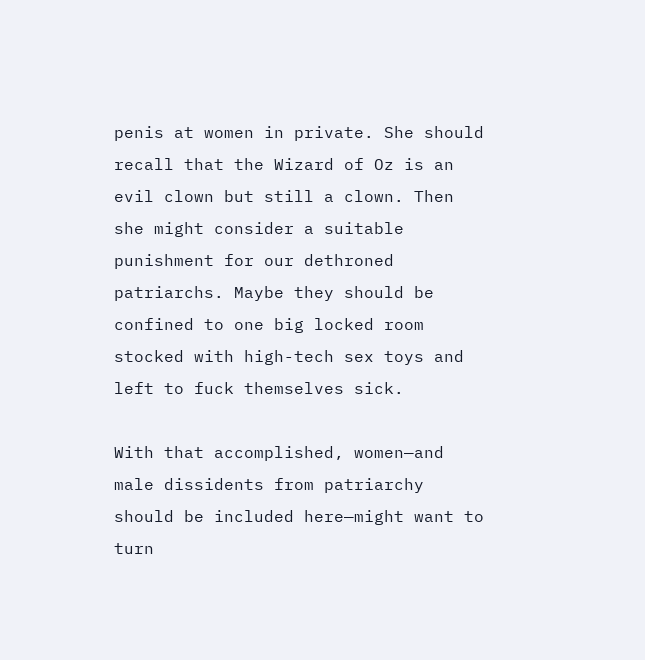penis at women in private. She should recall that the Wizard of Oz is an evil clown but still a clown. Then she might consider a suitable punishment for our dethroned patriarchs. Maybe they should be confined to one big locked room stocked with high-tech sex toys and left to fuck themselves sick.

With that accomplished, women—and male dissidents from patriarchy should be included here—might want to turn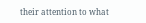their attention to what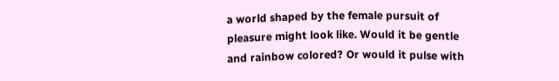a world shaped by the female pursuit of pleasure might look like. Would it be gentle and rainbow colored? Or would it pulse with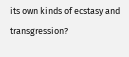its own kinds of ecstasy and transgression?